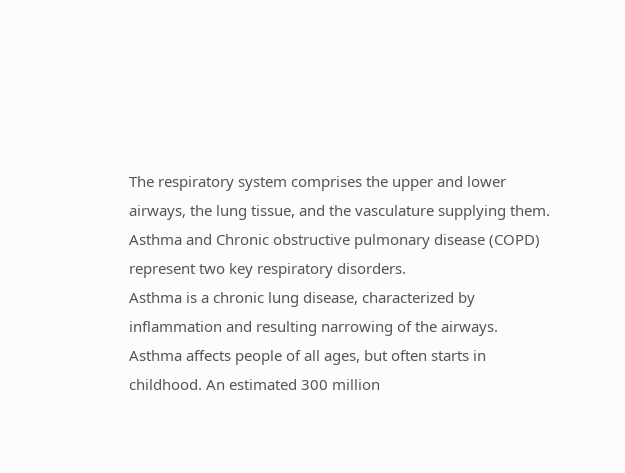The respiratory system comprises the upper and lower airways, the lung tissue, and the vasculature supplying them. Asthma and Chronic obstructive pulmonary disease (COPD) represent two key respiratory disorders.
Asthma is a chronic lung disease, characterized by inflammation and resulting narrowing of the airways. Asthma affects people of all ages, but often starts in childhood. An estimated 300 million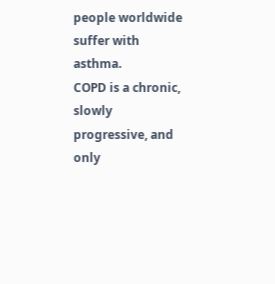people worldwide suffer with asthma.
COPD is a chronic, slowly progressive, and only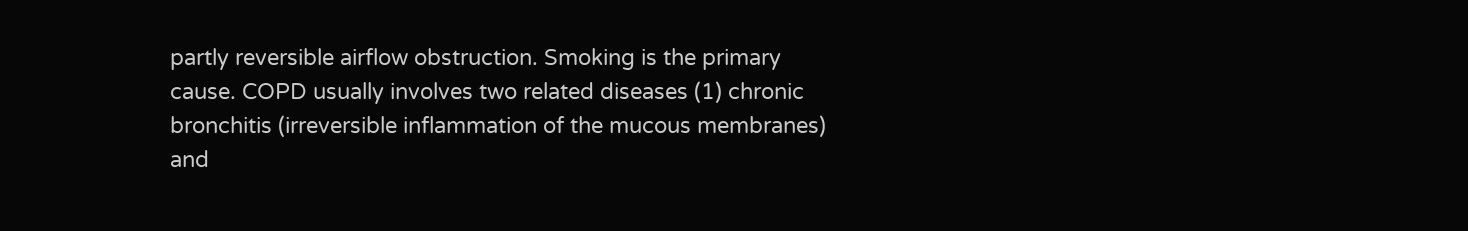partly reversible airflow obstruction. Smoking is the primary cause. COPD usually involves two related diseases (1) chronic bronchitis (irreversible inflammation of the mucous membranes) and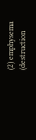(2) emphysema (destruction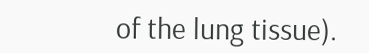of the lung tissue).